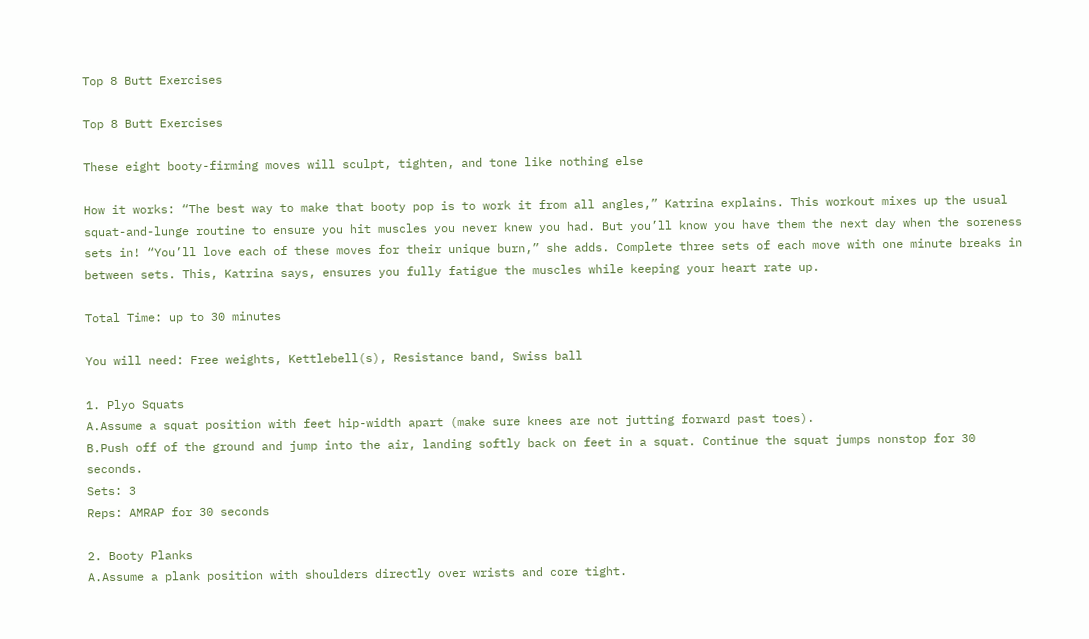Top 8 Butt Exercises

Top 8 Butt Exercises

These eight booty-firming moves will sculpt, tighten, and tone like nothing else

How it works: “The best way to make that booty pop is to work it from all angles,” Katrina explains. This workout mixes up the usual squat-and-lunge routine to ensure you hit muscles you never knew you had. But you’ll know you have them the next day when the soreness sets in! “You’ll love each of these moves for their unique burn,” she adds. Complete three sets of each move with one minute breaks in between sets. This, Katrina says, ensures you fully fatigue the muscles while keeping your heart rate up.

Total Time: up to 30 minutes

You will need: Free weights, Kettlebell(s), Resistance band, Swiss ball

1. Plyo Squats
A.Assume a squat position with feet hip-width apart (make sure knees are not jutting forward past toes).
B.Push off of the ground and jump into the air, landing softly back on feet in a squat. Continue the squat jumps nonstop for 30 seconds.
Sets: 3
Reps: AMRAP for 30 seconds

2. Booty Planks
A.Assume a plank position with shoulders directly over wrists and core tight.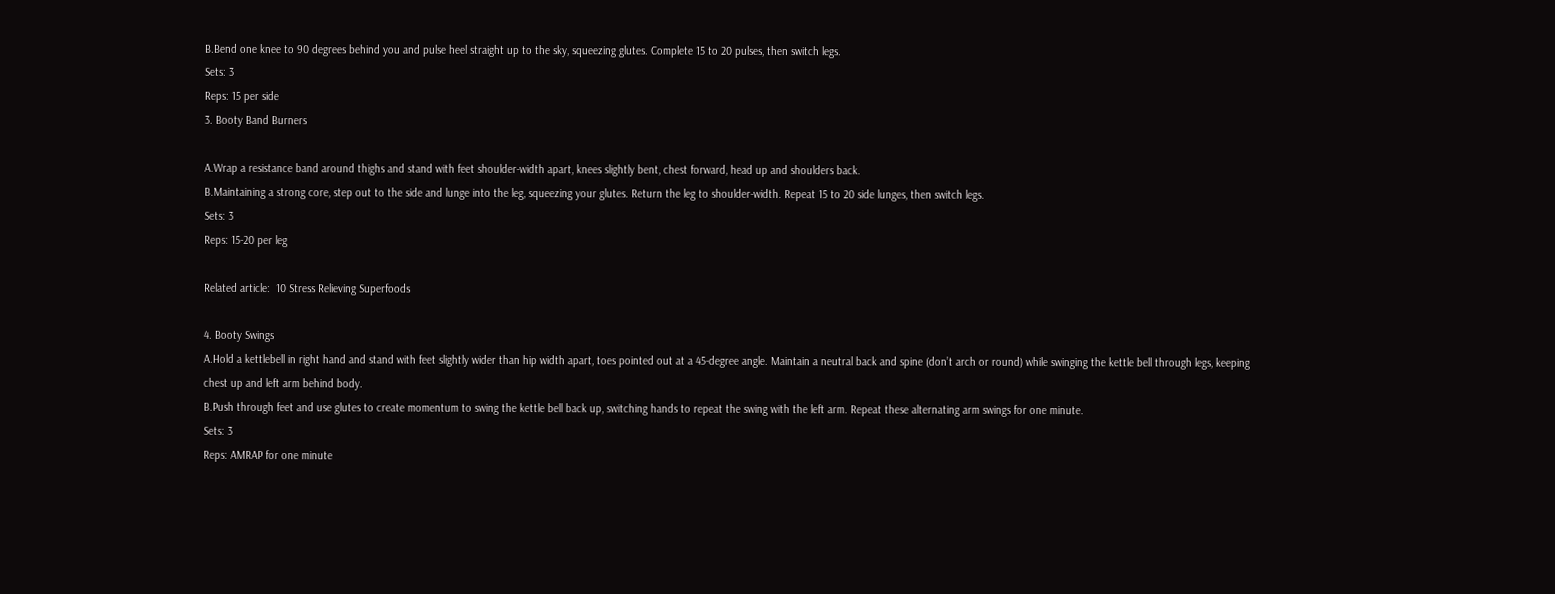B.Bend one knee to 90 degrees behind you and pulse heel straight up to the sky, squeezing glutes. Complete 15 to 20 pulses, then switch legs.
Sets: 3
Reps: 15 per side
3. Booty Band Burners

A.Wrap a resistance band around thighs and stand with feet shoulder-width apart, knees slightly bent, chest forward, head up and shoulders back.
B.Maintaining a strong core, step out to the side and lunge into the leg, squeezing your glutes. Return the leg to shoulder-width. Repeat 15 to 20 side lunges, then switch legs.
Sets: 3
Reps: 15-20 per leg

Related article:  10 Stress Relieving Superfoods

4. Booty Swings
A.Hold a kettlebell in right hand and stand with feet slightly wider than hip width apart, toes pointed out at a 45-degree angle. Maintain a neutral back and spine (don’t arch or round) while swinging the kettle bell through legs, keeping chest up and left arm behind body.
B.Push through feet and use glutes to create momentum to swing the kettle bell back up, switching hands to repeat the swing with the left arm. Repeat these alternating arm swings for one minute.
Sets: 3
Reps: AMRAP for one minute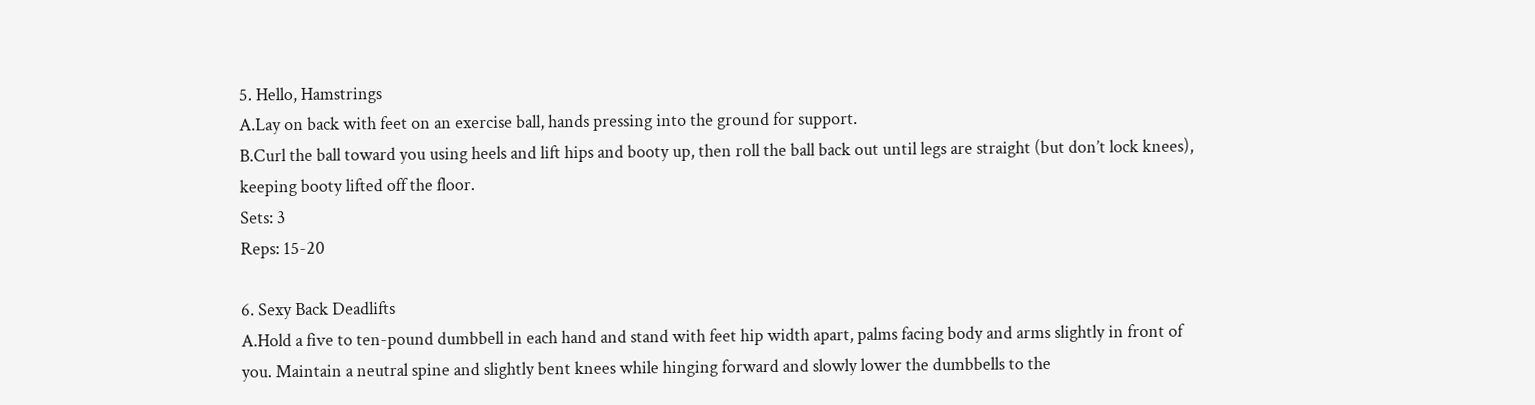5. Hello, Hamstrings
A.Lay on back with feet on an exercise ball, hands pressing into the ground for support.
B.Curl the ball toward you using heels and lift hips and booty up, then roll the ball back out until legs are straight (but don’t lock knees), keeping booty lifted off the floor.
Sets: 3
Reps: 15-20

6. Sexy Back Deadlifts
A.Hold a five to ten-pound dumbbell in each hand and stand with feet hip width apart, palms facing body and arms slightly in front of you. Maintain a neutral spine and slightly bent knees while hinging forward and slowly lower the dumbbells to the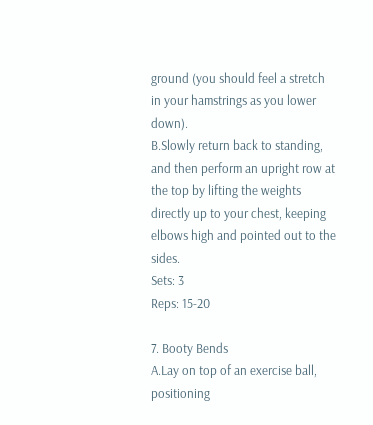ground (you should feel a stretch in your hamstrings as you lower down).
B.Slowly return back to standing, and then perform an upright row at the top by lifting the weights directly up to your chest, keeping elbows high and pointed out to the sides.
Sets: 3
Reps: 15-20

7. Booty Bends
A.Lay on top of an exercise ball, positioning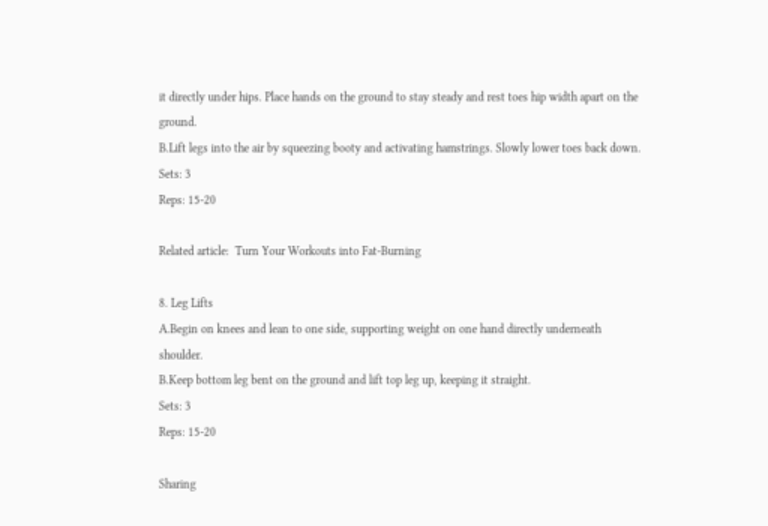it directly under hips. Place hands on the ground to stay steady and rest toes hip width apart on the ground.
B.Lift legs into the air by squeezing booty and activating hamstrings. Slowly lower toes back down.
Sets: 3
Reps: 15-20

Related article:  Turn Your Workouts into Fat-Burning

8. Leg Lifts
A.Begin on knees and lean to one side, supporting weight on one hand directly underneath shoulder.
B.Keep bottom leg bent on the ground and lift top leg up, keeping it straight.
Sets: 3
Reps: 15-20

Sharing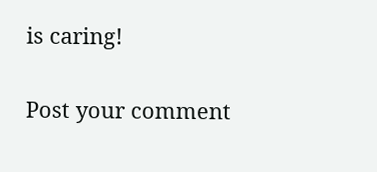is caring!

Post your comment